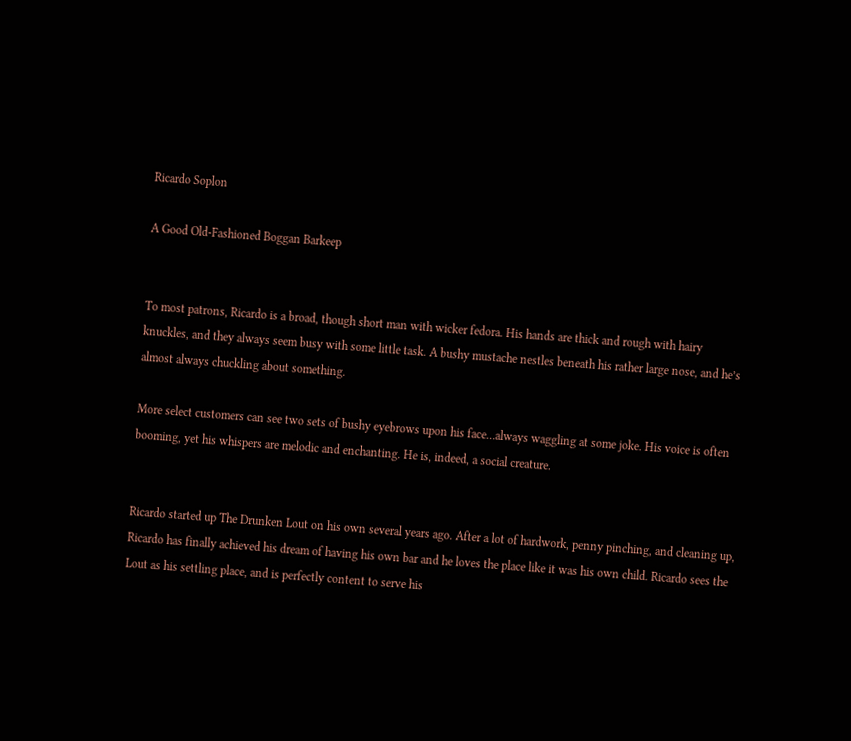Ricardo Soplon

A Good Old-Fashioned Boggan Barkeep


To most patrons, Ricardo is a broad, though short man with wicker fedora. His hands are thick and rough with hairy knuckles, and they always seem busy with some little task. A bushy mustache nestles beneath his rather large nose, and he’s almost always chuckling about something.

More select customers can see two sets of bushy eyebrows upon his face…always waggling at some joke. His voice is often booming, yet his whispers are melodic and enchanting. He is, indeed, a social creature.


Ricardo started up The Drunken Lout on his own several years ago. After a lot of hardwork, penny pinching, and cleaning up, Ricardo has finally achieved his dream of having his own bar and he loves the place like it was his own child. Ricardo sees the Lout as his settling place, and is perfectly content to serve his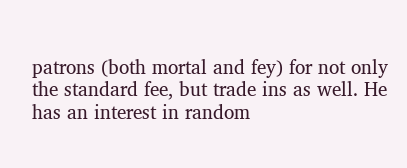patrons (both mortal and fey) for not only the standard fee, but trade ins as well. He has an interest in random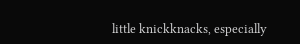little knickknacks, especially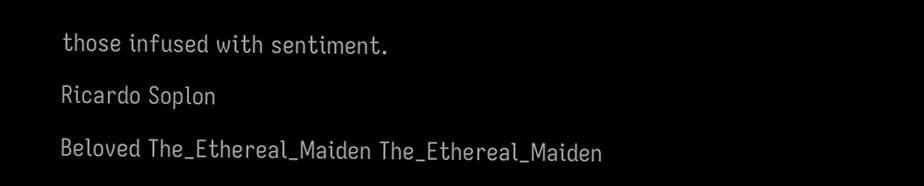those infused with sentiment.

Ricardo Soplon

Beloved The_Ethereal_Maiden The_Ethereal_Maiden